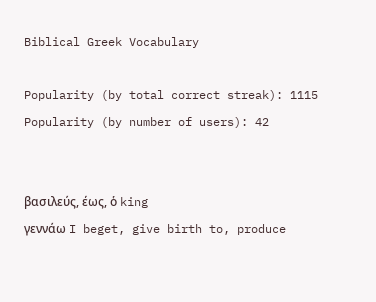Biblical Greek Vocabulary

Popularity (by total correct streak): 1115
Popularity (by number of users): 42


βασιλεύς, έως, ὁ king
γεννάω I beget, give birth to, produce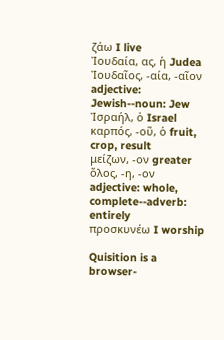ζάω I live
Ἰουδαία, ας, ἡ Judea
Ἰουδαῖος, -αία, -αῖον adjective: Jewish--noun: Jew
Ἰσραήλ, ὁ Israel
καρπός, -οῦ, ὁ fruit, crop, result
μείζων, -ον greater
ὅλος, -η, -ον adjective: whole, complete--adverb: entirely
προσκυνέω I worship

Quisition is a browser-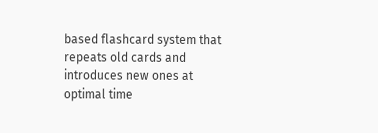based flashcard system that repeats old cards and introduces new ones at optimal time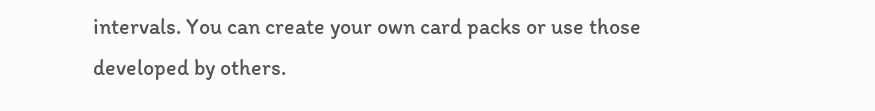intervals. You can create your own card packs or use those developed by others.